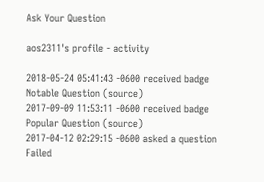Ask Your Question

aos2311's profile - activity

2018-05-24 05:41:43 -0600 received badge  Notable Question (source)
2017-09-09 11:53:11 -0600 received badge  Popular Question (source)
2017-04-12 02:29:15 -0600 asked a question Failed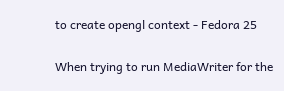to create opengl context - Fedora 25

When trying to run MediaWriter for the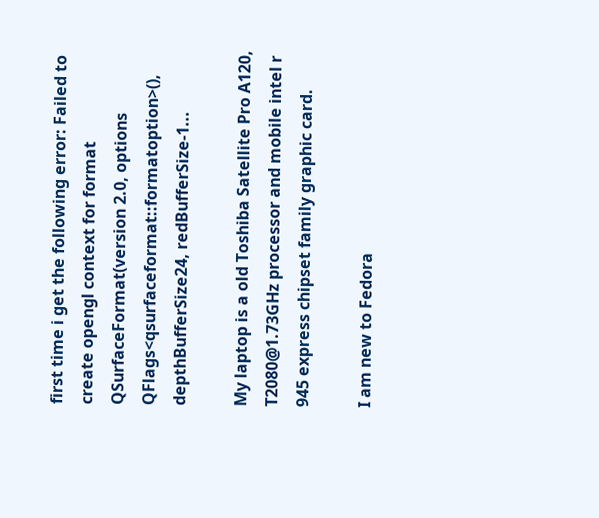first time i get the following error: Failed to create opengl context for format QSurfaceFormat(version 2.0, options QFlags<qsurfaceformat::formatoption>(), depthBufferSize24, redBufferSize-1...

My laptop is a old Toshiba Satellite Pro A120, T2080@1.73GHz processor and mobile intel r 945 express chipset family graphic card.

I am new to Fedora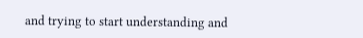and trying to start understanding and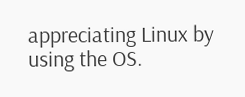appreciating Linux by using the OS.